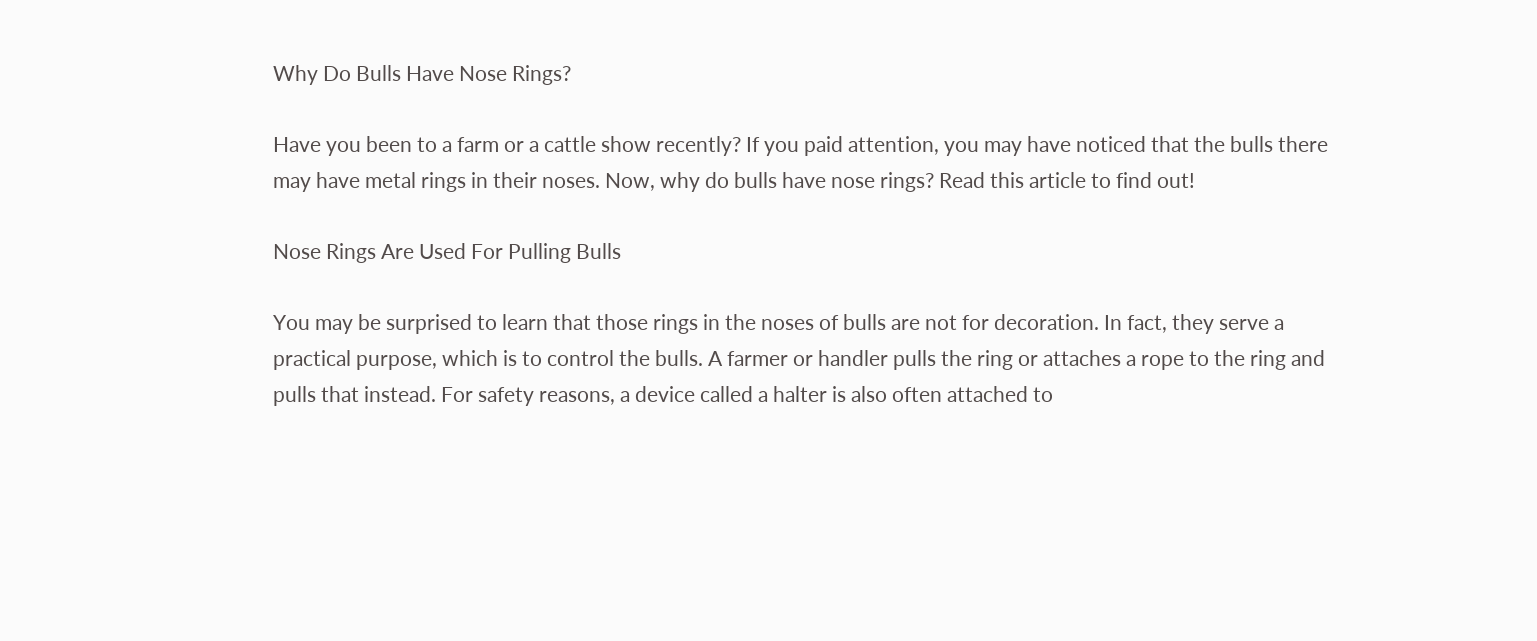Why Do Bulls Have Nose Rings?

Have you been to a farm or a cattle show recently? If you paid attention, you may have noticed that the bulls there may have metal rings in their noses. Now, why do bulls have nose rings? Read this article to find out!

Nose Rings Are Used For Pulling Bulls

You may be surprised to learn that those rings in the noses of bulls are not for decoration. In fact, they serve a practical purpose, which is to control the bulls. A farmer or handler pulls the ring or attaches a rope to the ring and pulls that instead. For safety reasons, a device called a halter is also often attached to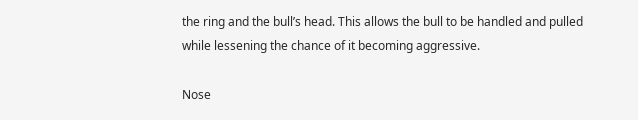the ring and the bull’s head. This allows the bull to be handled and pulled while lessening the chance of it becoming aggressive.

Nose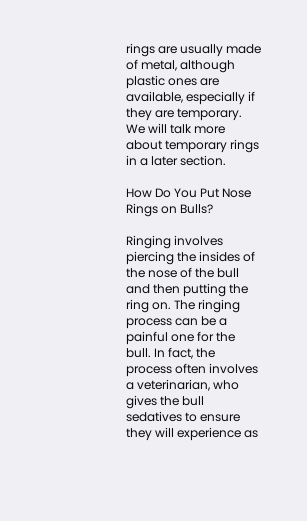rings are usually made of metal, although plastic ones are available, especially if they are temporary. We will talk more about temporary rings in a later section.

How Do You Put Nose Rings on Bulls?

Ringing involves piercing the insides of the nose of the bull and then putting the ring on. The ringing process can be a painful one for the bull. In fact, the process often involves a veterinarian, who gives the bull sedatives to ensure they will experience as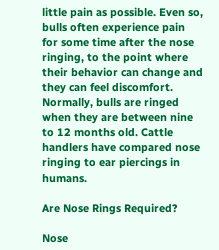little pain as possible. Even so, bulls often experience pain for some time after the nose ringing, to the point where their behavior can change and they can feel discomfort. Normally, bulls are ringed when they are between nine to 12 months old. Cattle handlers have compared nose ringing to ear piercings in humans.

Are Nose Rings Required?

Nose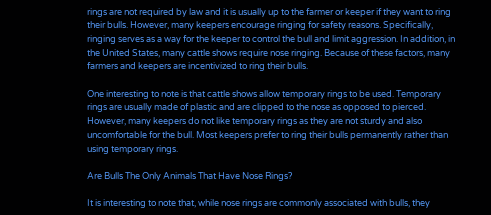rings are not required by law and it is usually up to the farmer or keeper if they want to ring their bulls. However, many keepers encourage ringing for safety reasons. Specifically, ringing serves as a way for the keeper to control the bull and limit aggression. In addition, in the United States, many cattle shows require nose ringing. Because of these factors, many farmers and keepers are incentivized to ring their bulls.

One interesting to note is that cattle shows allow temporary rings to be used. Temporary rings are usually made of plastic and are clipped to the nose as opposed to pierced. However, many keepers do not like temporary rings as they are not sturdy and also uncomfortable for the bull. Most keepers prefer to ring their bulls permanently rather than using temporary rings.

Are Bulls The Only Animals That Have Nose Rings?

It is interesting to note that, while nose rings are commonly associated with bulls, they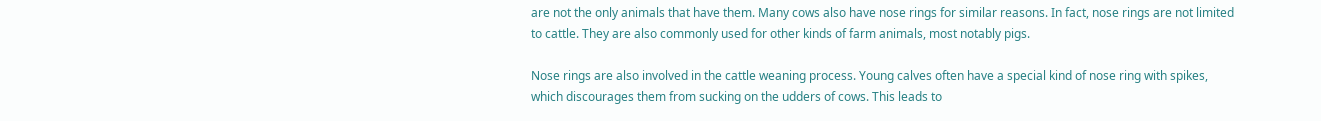are not the only animals that have them. Many cows also have nose rings for similar reasons. In fact, nose rings are not limited to cattle. They are also commonly used for other kinds of farm animals, most notably pigs.

Nose rings are also involved in the cattle weaning process. Young calves often have a special kind of nose ring with spikes, which discourages them from sucking on the udders of cows. This leads to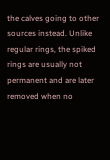the calves going to other sources instead. Unlike regular rings, the spiked rings are usually not permanent and are later removed when no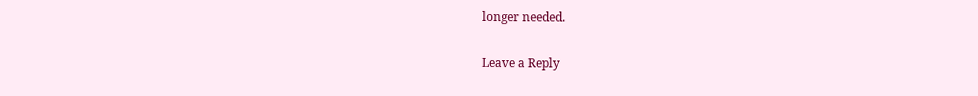longer needed.

Leave a Reply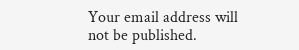Your email address will not be published.